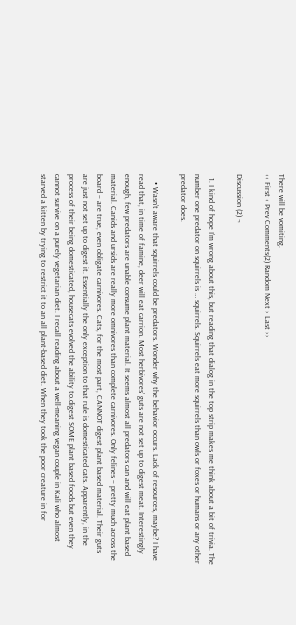There will be vomiting.
‹‹ First ‹ Prev Comments(2) Random Next › Last ››

Discussion (2) ¬

  1. I kind of hope I’m wrong about this, but reading that dialog in the top strip makes me think about a bit of trivia. The number one predator on squirrels is … squirrels. Squirrels eat more squirrels than owls or foxes or humans or any other predator does.

    • Wasn’t aware that squirrels could be predators. Wonder why the behavior occurs. Lack of resources, maybe? I have read that, in time of famine, deer will eat carrion. Most herbivores’ guts are not set up to digest meat. Interestingly enough, few predators are unable consume plant material. It seems almost all predators can and will eat plant based material. Canids and ursids are really more omnivores than complete carnivores. Only felines – pretty much across the board – are true, even obligate carnivores. Cats, for the most part, CANNOT digest plant based material. Their guts are just not set up to digest it. Essentially the only exception to that rule is domesticated cats. Apparently, in the process of their being domesticated, housecats evolved the ability to.digest SOME plant based foods but even they cannot survive on a purely vegetarian diet. I recall reading about a well-meaning vegan couple in Kali who almost starved a kitten by trying to restrict it to an all plant-based diet. When they took the poor creature in for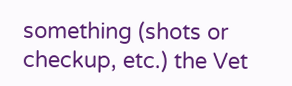something (shots or checkup, etc.) the Vet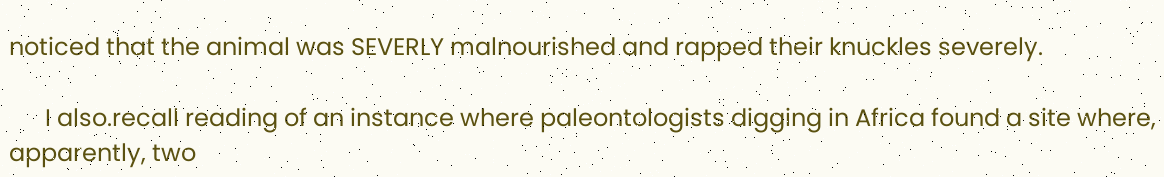noticed that the animal was SEVERLY malnourished and rapped their knuckles severely.

      I also.recall reading of an instance where paleontologists digging in Africa found a site where, apparently, two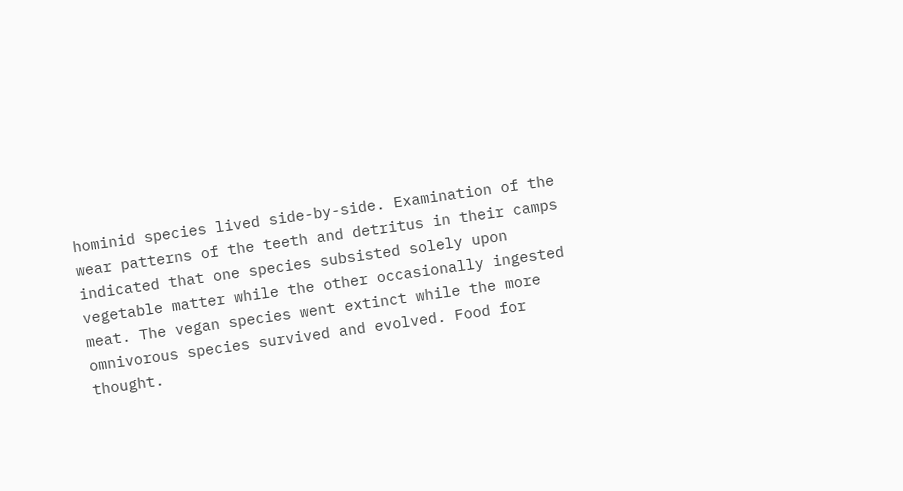hominid species lived side-by-side. Examination of the wear patterns of the teeth and detritus in their camps indicated that one species subsisted solely upon vegetable matter while the other occasionally ingested meat. The vegan species went extinct while the more omnivorous species survived and evolved. Food for thought.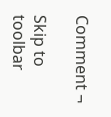Comment ¬

Skip to toolbar